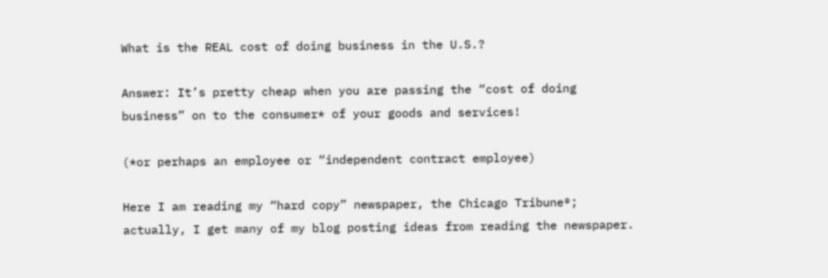What is the REAL cost of doing business in the U.S.?

Answer: It’s pretty cheap when you are passing the “cost of doing business” on to the consumer* of your goods and services!

(*or perhaps an employee or “independent contract employee)

Here I am reading my “hard copy” newspaper, the Chicago Tribune®; actually, I get many of my blog posting ideas from reading the newspaper.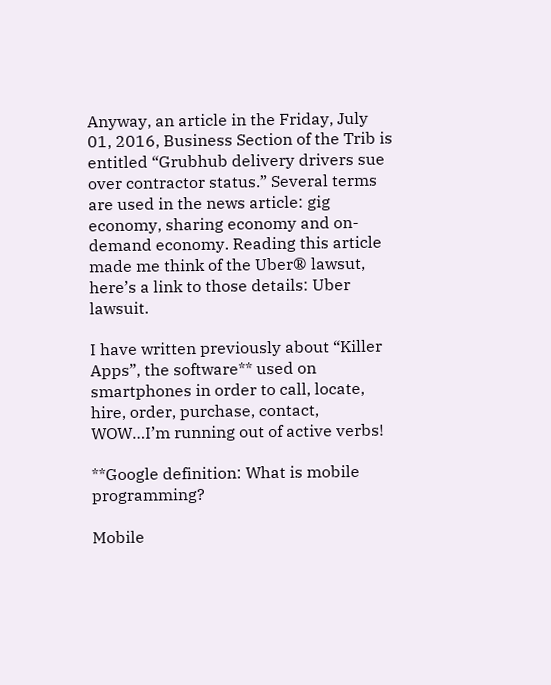Anyway, an article in the Friday, July 01, 2016, Business Section of the Trib is entitled “Grubhub delivery drivers sue over contractor status.” Several terms are used in the news article: gig economy, sharing economy and on-demand economy. Reading this article made me think of the Uber® lawsut, here’s a link to those details: Uber lawsuit.

I have written previously about “Killer Apps”, the software** used on smartphones in order to call, locate, hire, order, purchase, contact, WOW…I’m running out of active verbs!

**Google definition: What is mobile programming?

Mobile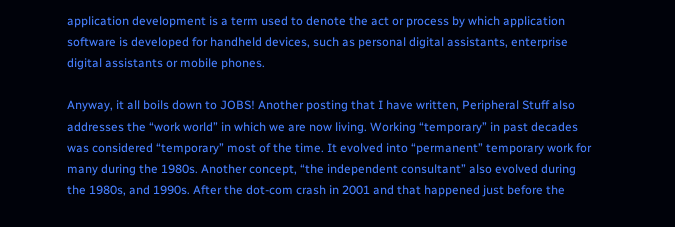application development is a term used to denote the act or process by which application software is developed for handheld devices, such as personal digital assistants, enterprise digital assistants or mobile phones.

Anyway, it all boils down to JOBS! Another posting that I have written, Peripheral Stuff also addresses the “work world” in which we are now living. Working “temporary” in past decades was considered “temporary” most of the time. It evolved into “permanent” temporary work for many during the 1980s. Another concept, “the independent consultant” also evolved during the 1980s, and 1990s. After the dot-com crash in 2001 and that happened just before the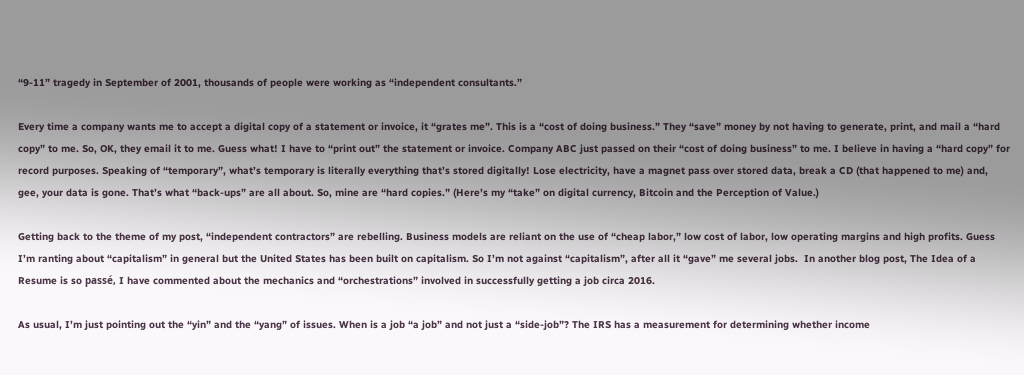“9-11” tragedy in September of 2001, thousands of people were working as “independent consultants.”

Every time a company wants me to accept a digital copy of a statement or invoice, it “grates me”. This is a “cost of doing business.” They “save” money by not having to generate, print, and mail a “hard copy” to me. So, OK, they email it to me. Guess what! I have to “print out” the statement or invoice. Company ABC just passed on their “cost of doing business” to me. I believe in having a “hard copy” for record purposes. Speaking of “temporary”, what’s temporary is literally everything that’s stored digitally! Lose electricity, have a magnet pass over stored data, break a CD (that happened to me) and, gee, your data is gone. That’s what “back-ups” are all about. So, mine are “hard copies.” (Here’s my “take” on digital currency, Bitcoin and the Perception of Value.)

Getting back to the theme of my post, “independent contractors” are rebelling. Business models are reliant on the use of “cheap labor,” low cost of labor, low operating margins and high profits. Guess I’m ranting about “capitalism” in general but the United States has been built on capitalism. So I’m not against “capitalism”, after all it “gave” me several jobs.  In another blog post, The Idea of a Resume is so passé, I have commented about the mechanics and “orchestrations” involved in successfully getting a job circa 2016.

As usual, I’m just pointing out the “yin” and the “yang” of issues. When is a job “a job” and not just a “side-job”? The IRS has a measurement for determining whether income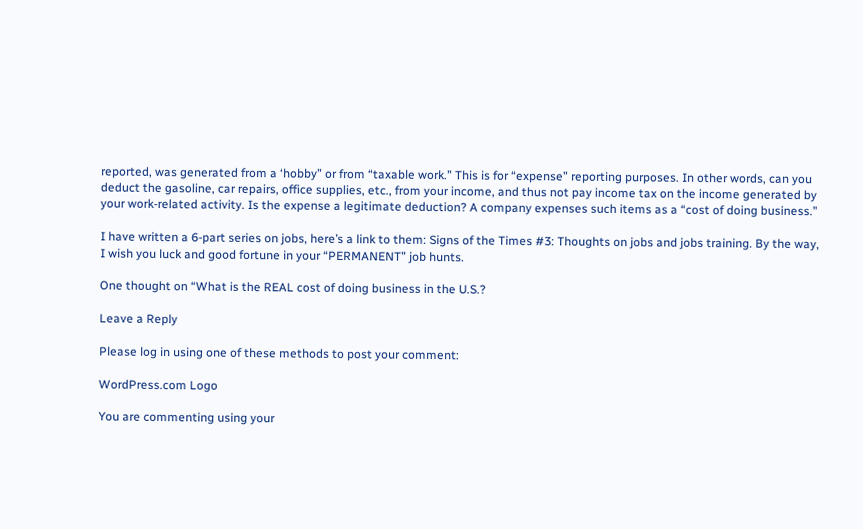reported, was generated from a ‘hobby” or from “taxable work.” This is for “expense” reporting purposes. In other words, can you deduct the gasoline, car repairs, office supplies, etc., from your income, and thus not pay income tax on the income generated by your work-related activity. Is the expense a legitimate deduction? A company expenses such items as a “cost of doing business.”

I have written a 6-part series on jobs, here’s a link to them: Signs of the Times #3: Thoughts on jobs and jobs training. By the way, I wish you luck and good fortune in your “PERMANENT” job hunts.

One thought on “What is the REAL cost of doing business in the U.S.?

Leave a Reply

Please log in using one of these methods to post your comment:

WordPress.com Logo

You are commenting using your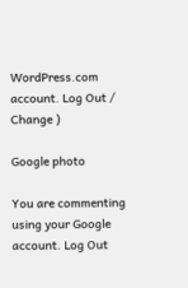WordPress.com account. Log Out /  Change )

Google photo

You are commenting using your Google account. Log Out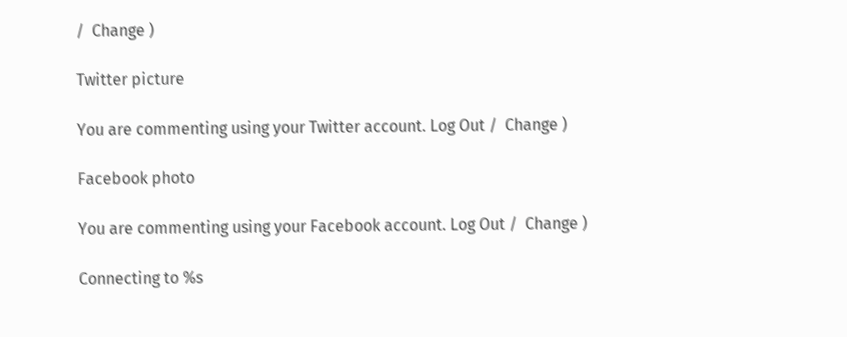/  Change )

Twitter picture

You are commenting using your Twitter account. Log Out /  Change )

Facebook photo

You are commenting using your Facebook account. Log Out /  Change )

Connecting to %s